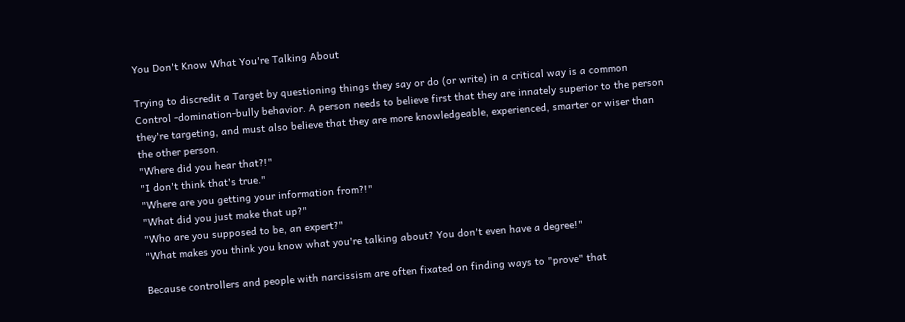You Don't Know What You're Talking About

Trying to discredit a Target by questioning things they say or do (or write) in a critical way is a common Control -domination-bully behavior. A person needs to believe first that they are innately superior to the person they're targeting, and must also believe that they are more knowledgeable, experienced, smarter or wiser than the other person.
"Where did you hear that?!"
"I don't think that's true."
"Where are you getting your information from?!"
"What did you just make that up?"
"Who are you supposed to be, an expert?"
"What makes you think you know what you're talking about? You don't even have a degree!"

Because controllers and people with narcissism are often fixated on finding ways to "prove" that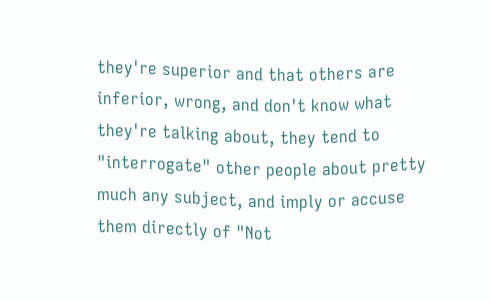they're superior and that others are inferior, wrong, and don't know what they're talking about, they tend to "interrogate" other people about pretty much any subject, and imply or accuse them directly of "Not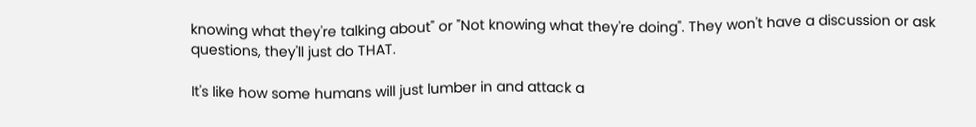knowing what they're talking about" or "Not knowing what they're doing". They won't have a discussion or ask questions, they'll just do THAT.

It's like how some humans will just lumber in and attack a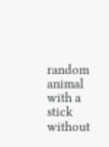random animal with a stick without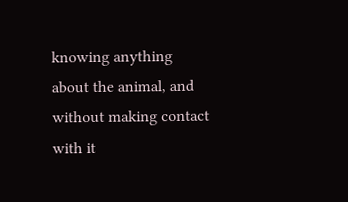knowing anything about the animal, and without making contact with it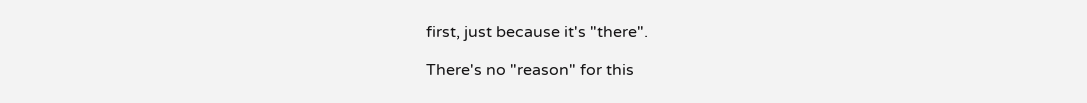first, just because it's "there".

There's no "reason" for this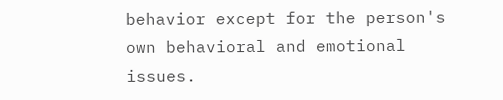behavior except for the person's own behavioral and emotional issues.